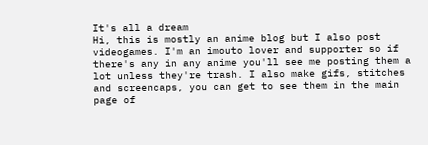It's all a dream
Hi, this is mostly an anime blog but I also post videogames. I'm an imouto lover and supporter so if there's any in any anime you'll see me posting them a lot unless they're trash. I also make gifs, stitches and screencaps, you can get to see them in the main page of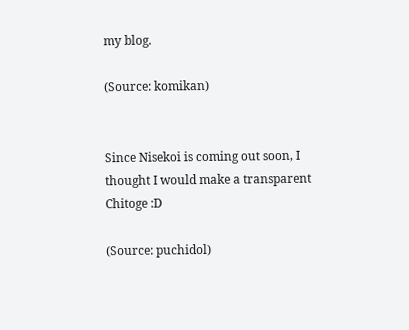my blog.

(Source: komikan)


Since Nisekoi is coming out soon, I thought I would make a transparent Chitoge :D

(Source: puchidol)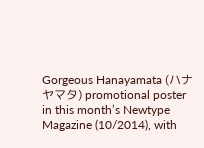Gorgeous Hanayamata (ハナヤマタ) promotional poster in this month’s Newtype Magazine (10/2014), with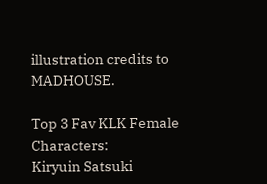illustration credits to MADHOUSE.

Top 3 Fav KLK Female Characters:
Kiryuin Satsuki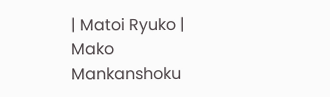| Matoi Ryuko | Mako Mankanshoku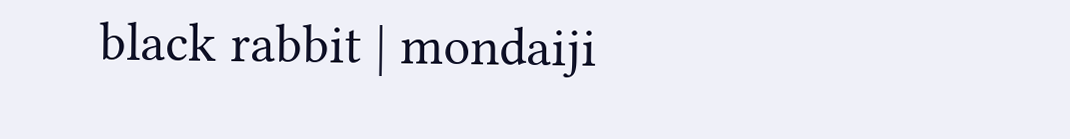black rabbit | mondaiji